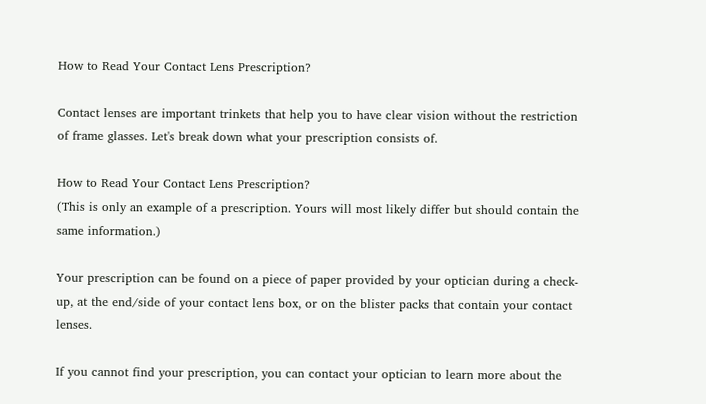How to Read Your Contact Lens Prescription?

Contact lenses are important trinkets that help you to have clear vision without the restriction of frame glasses. Let's break down what your prescription consists of.

How to Read Your Contact Lens Prescription?
(This is only an example of a prescription. Yours will most likely differ but should contain the same information.)

Your prescription can be found on a piece of paper provided by your optician during a check-up, at the end/side of your contact lens box, or on the blister packs that contain your contact lenses.

If you cannot find your prescription, you can contact your optician to learn more about the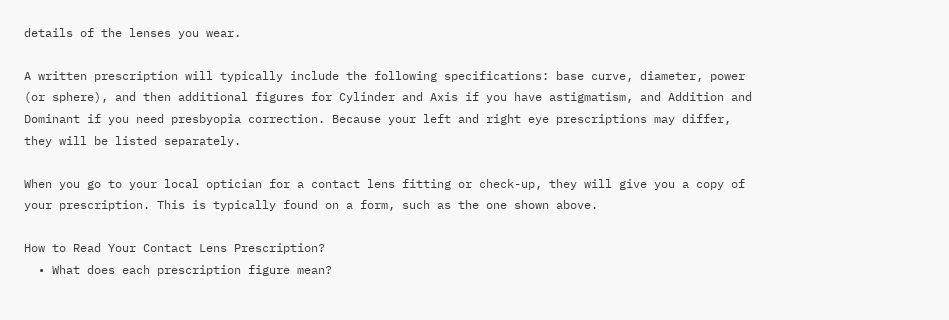details of the lenses you wear.

A written prescription will typically include the following specifications: base curve, diameter, power (or sphere), and then additional figures for Cylinder and Axis if you have astigmatism, and Addition and Dominant if you need presbyopia correction. Because your left and right eye prescriptions may differ, they will be listed separately.

When you go to your local optician for a contact lens fitting or check-up, they will give you a copy of your prescription. This is typically found on a form, such as the one shown above.

How to Read Your Contact Lens Prescription?
  • What does each prescription figure mean?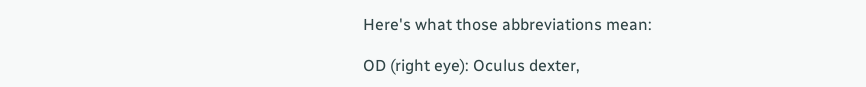Here's what those abbreviations mean:

OD (right eye): Oculus dexter,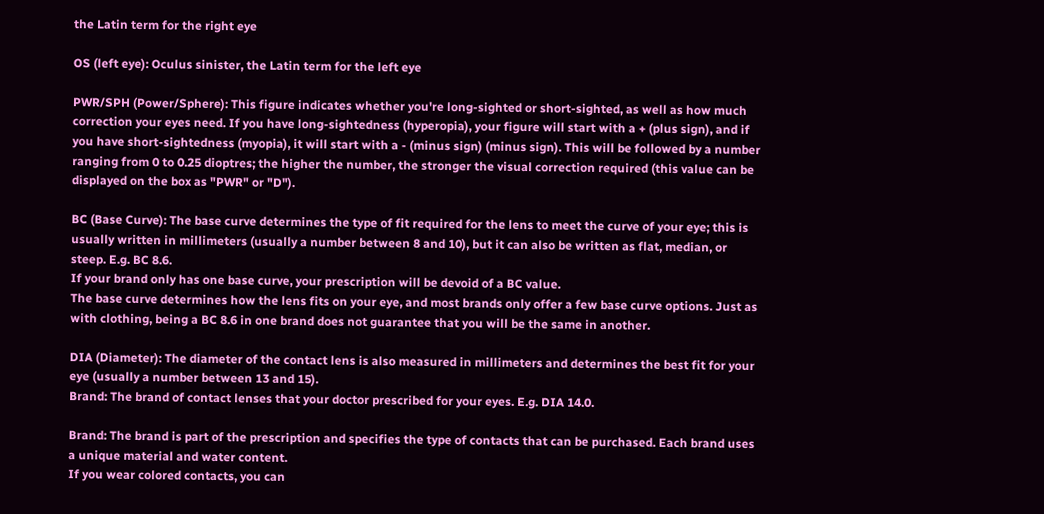the Latin term for the right eye

OS (left eye): Oculus sinister, the Latin term for the left eye

PWR/SPH (Power/Sphere): This figure indicates whether you're long-sighted or short-sighted, as well as how much correction your eyes need. If you have long-sightedness (hyperopia), your figure will start with a + (plus sign), and if you have short-sightedness (myopia), it will start with a - (minus sign) (minus sign). This will be followed by a number ranging from 0 to 0.25 dioptres; the higher the number, the stronger the visual correction required (this value can be displayed on the box as "PWR" or "D").

BC (Base Curve): The base curve determines the type of fit required for the lens to meet the curve of your eye; this is usually written in millimeters (usually a number between 8 and 10), but it can also be written as flat, median, or steep. E.g. BC 8.6.
If your brand only has one base curve, your prescription will be devoid of a BC value.
The base curve determines how the lens fits on your eye, and most brands only offer a few base curve options. Just as with clothing, being a BC 8.6 in one brand does not guarantee that you will be the same in another.

DIA (Diameter): The diameter of the contact lens is also measured in millimeters and determines the best fit for your eye (usually a number between 13 and 15).
Brand: The brand of contact lenses that your doctor prescribed for your eyes. E.g. DIA 14.0.

Brand: The brand is part of the prescription and specifies the type of contacts that can be purchased. Each brand uses a unique material and water content.
If you wear colored contacts, you can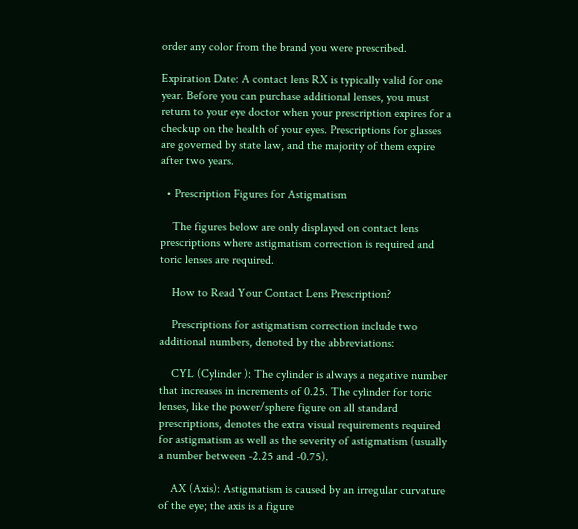order any color from the brand you were prescribed.

Expiration Date: A contact lens RX is typically valid for one year. Before you can purchase additional lenses, you must return to your eye doctor when your prescription expires for a checkup on the health of your eyes. Prescriptions for glasses are governed by state law, and the majority of them expire after two years.

  • Prescription Figures for Astigmatism

    The figures below are only displayed on contact lens prescriptions where astigmatism correction is required and toric lenses are required.

    How to Read Your Contact Lens Prescription?

    Prescriptions for astigmatism correction include two additional numbers, denoted by the abbreviations:

    CYL (Cylinder ): The cylinder is always a negative number that increases in increments of 0.25. The cylinder for toric lenses, like the power/sphere figure on all standard prescriptions, denotes the extra visual requirements required for astigmatism as well as the severity of astigmatism (usually a number between -2.25 and -0.75).

    AX (Axis): Astigmatism is caused by an irregular curvature of the eye; the axis is a figure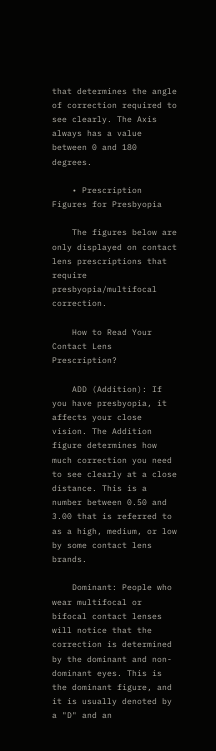that determines the angle of correction required to see clearly. The Axis always has a value between 0 and 180 degrees.

    • Prescription Figures for Presbyopia

    The figures below are only displayed on contact lens prescriptions that require presbyopia/multifocal correction.

    How to Read Your Contact Lens Prescription?

    ADD (Addition): If you have presbyopia, it affects your close vision. The Addition figure determines how much correction you need to see clearly at a close distance. This is a number between 0.50 and 3.00 that is referred to as a high, medium, or low by some contact lens brands.

    Dominant: People who wear multifocal or bifocal contact lenses will notice that the correction is determined by the dominant and non-dominant eyes. This is the dominant figure, and it is usually denoted by a "D" and an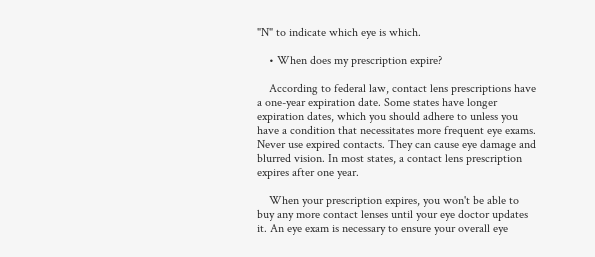"N" to indicate which eye is which.

    • When does my prescription expire?

    According to federal law, contact lens prescriptions have a one-year expiration date. Some states have longer expiration dates, which you should adhere to unless you have a condition that necessitates more frequent eye exams. Never use expired contacts. They can cause eye damage and blurred vision. In most states, a contact lens prescription expires after one year.

    When your prescription expires, you won't be able to buy any more contact lenses until your eye doctor updates it. An eye exam is necessary to ensure your overall eye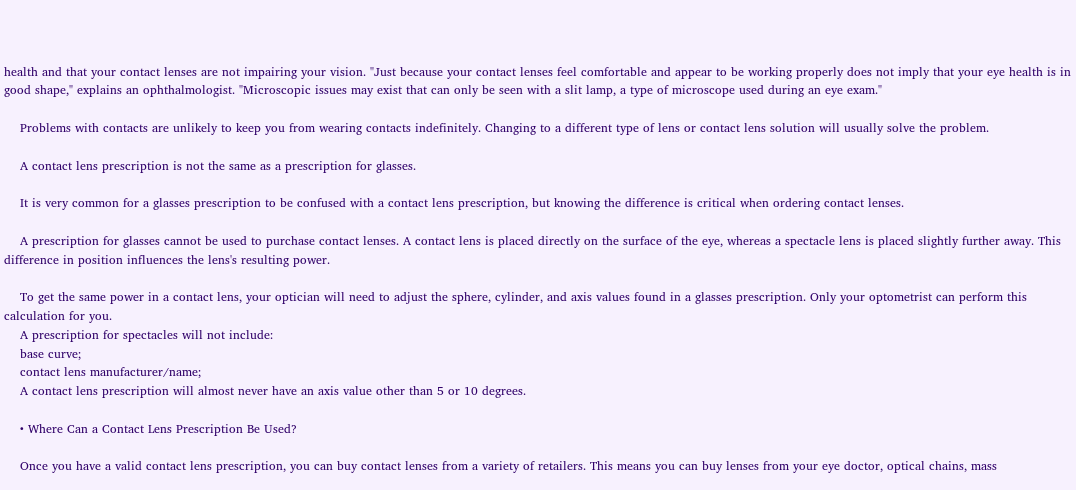health and that your contact lenses are not impairing your vision. "Just because your contact lenses feel comfortable and appear to be working properly does not imply that your eye health is in good shape," explains an ophthalmologist. "Microscopic issues may exist that can only be seen with a slit lamp, a type of microscope used during an eye exam."

    Problems with contacts are unlikely to keep you from wearing contacts indefinitely. Changing to a different type of lens or contact lens solution will usually solve the problem.

    A contact lens prescription is not the same as a prescription for glasses.

    It is very common for a glasses prescription to be confused with a contact lens prescription, but knowing the difference is critical when ordering contact lenses.

    A prescription for glasses cannot be used to purchase contact lenses. A contact lens is placed directly on the surface of the eye, whereas a spectacle lens is placed slightly further away. This difference in position influences the lens's resulting power.

    To get the same power in a contact lens, your optician will need to adjust the sphere, cylinder, and axis values found in a glasses prescription. Only your optometrist can perform this calculation for you.
    A prescription for spectacles will not include:
    base curve;
    contact lens manufacturer/name;
    A contact lens prescription will almost never have an axis value other than 5 or 10 degrees.

    • Where Can a Contact Lens Prescription Be Used?

    Once you have a valid contact lens prescription, you can buy contact lenses from a variety of retailers. This means you can buy lenses from your eye doctor, optical chains, mass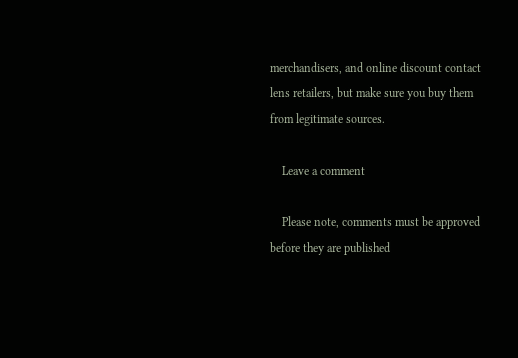merchandisers, and online discount contact lens retailers, but make sure you buy them from legitimate sources.

    Leave a comment

    Please note, comments must be approved before they are published